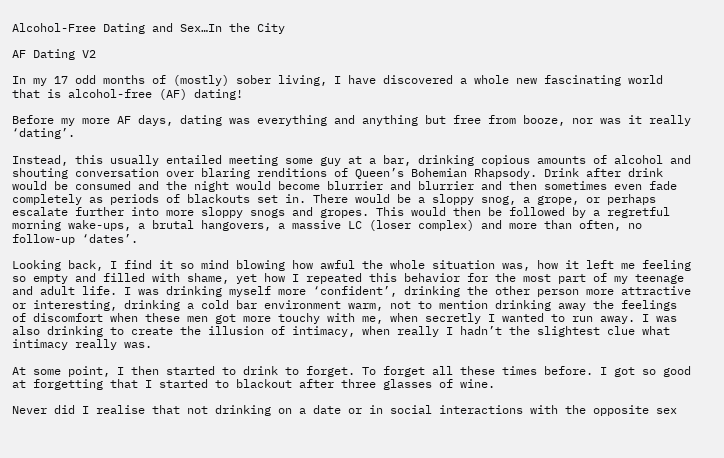Alcohol-Free Dating and Sex…In the City

AF Dating V2

In my 17 odd months of (mostly) sober living, I have discovered a whole new fascinating world that is alcohol-free (AF) dating!

Before my more AF days, dating was everything and anything but free from booze, nor was it really ‘dating’.

Instead, this usually entailed meeting some guy at a bar, drinking copious amounts of alcohol and shouting conversation over blaring renditions of Queen’s Bohemian Rhapsody. Drink after drink would be consumed and the night would become blurrier and blurrier and then sometimes even fade completely as periods of blackouts set in. There would be a sloppy snog, a grope, or perhaps escalate further into more sloppy snogs and gropes. This would then be followed by a regretful morning wake-ups, a brutal hangovers, a massive LC (loser complex) and more than often, no follow-up ‘dates’.

Looking back, I find it so mind blowing how awful the whole situation was, how it left me feeling so empty and filled with shame, yet how I repeated this behavior for the most part of my teenage and adult life. I was drinking myself more ‘confident’, drinking the other person more attractive or interesting, drinking a cold bar environment warm, not to mention drinking away the feelings of discomfort when these men got more touchy with me, when secretly I wanted to run away. I was also drinking to create the illusion of intimacy, when really I hadn’t the slightest clue what intimacy really was.

At some point, I then started to drink to forget. To forget all these times before. I got so good at forgetting that I started to blackout after three glasses of wine.

Never did I realise that not drinking on a date or in social interactions with the opposite sex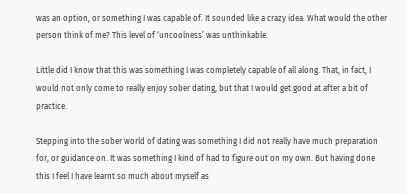was an option, or something I was capable of. It sounded like a crazy idea. What would the other person think of me? This level of ‘uncoolness’ was unthinkable.

Little did I know that this was something I was completely capable of all along. That, in fact, I would not only come to really enjoy sober dating, but that I would get good at after a bit of practice.

Stepping into the sober world of dating was something I did not really have much preparation for, or guidance on. It was something I kind of had to figure out on my own. But having done this I feel I have learnt so much about myself as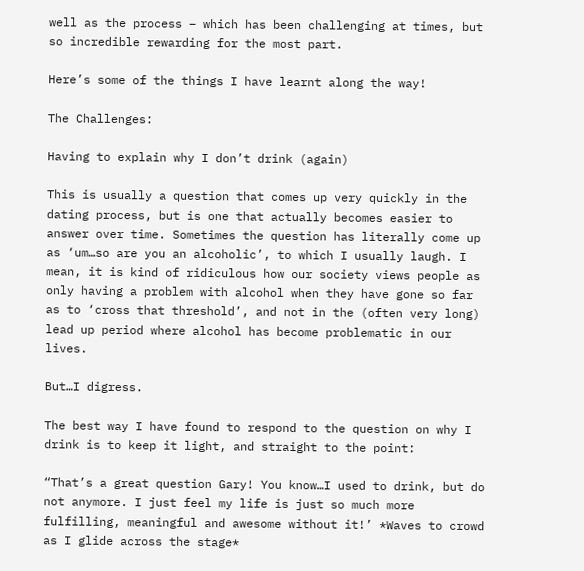well as the process – which has been challenging at times, but so incredible rewarding for the most part.

Here’s some of the things I have learnt along the way!

The Challenges:

Having to explain why I don’t drink (again)

This is usually a question that comes up very quickly in the dating process, but is one that actually becomes easier to answer over time. Sometimes the question has literally come up as ‘um…so are you an alcoholic’, to which I usually laugh. I mean, it is kind of ridiculous how our society views people as only having a problem with alcohol when they have gone so far as to ‘cross that threshold’, and not in the (often very long) lead up period where alcohol has become problematic in our lives.

But…I digress.

The best way I have found to respond to the question on why I drink is to keep it light, and straight to the point:

“That’s a great question Gary! You know…I used to drink, but do not anymore. I just feel my life is just so much more fulfilling, meaningful and awesome without it!’ *Waves to crowd as I glide across the stage*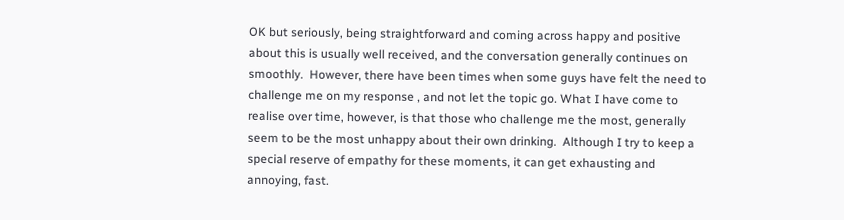OK but seriously, being straightforward and coming across happy and positive about this is usually well received, and the conversation generally continues on smoothly.  However, there have been times when some guys have felt the need to challenge me on my response , and not let the topic go. What I have come to realise over time, however, is that those who challenge me the most, generally seem to be the most unhappy about their own drinking.  Although I try to keep a special reserve of empathy for these moments, it can get exhausting and annoying, fast.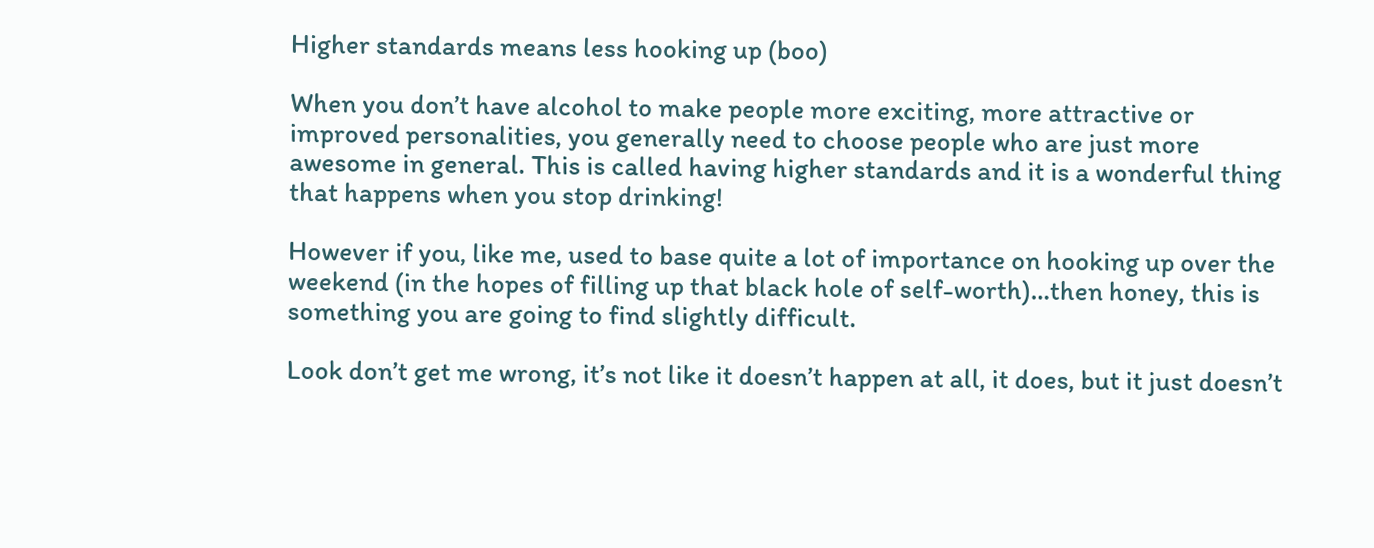Higher standards means less hooking up (boo)

When you don’t have alcohol to make people more exciting, more attractive or improved personalities, you generally need to choose people who are just more awesome in general. This is called having higher standards and it is a wonderful thing that happens when you stop drinking!

However if you, like me, used to base quite a lot of importance on hooking up over the weekend (in the hopes of filling up that black hole of self-worth)…then honey, this is something you are going to find slightly difficult.

Look don’t get me wrong, it’s not like it doesn’t happen at all, it does, but it just doesn’t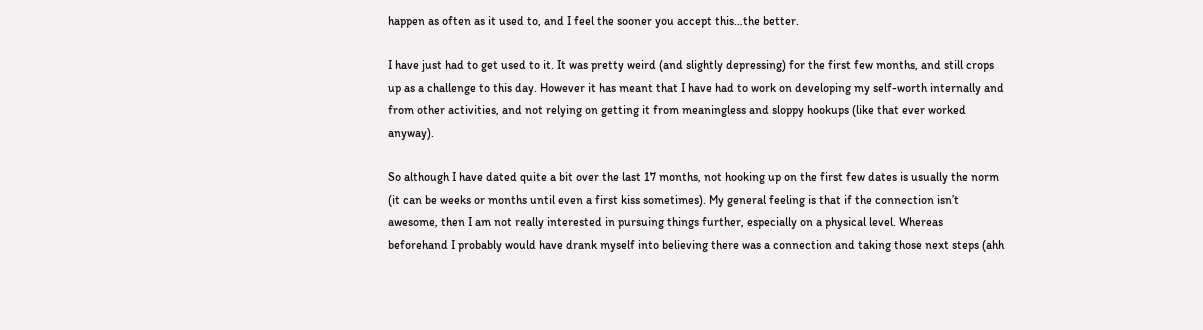happen as often as it used to, and I feel the sooner you accept this…the better.

I have just had to get used to it. It was pretty weird (and slightly depressing) for the first few months, and still crops up as a challenge to this day. However it has meant that I have had to work on developing my self-worth internally and from other activities, and not relying on getting it from meaningless and sloppy hookups (like that ever worked anyway).

So although I have dated quite a bit over the last 17 months, not hooking up on the first few dates is usually the norm (it can be weeks or months until even a first kiss sometimes). My general feeling is that if the connection isn’t awesome, then I am not really interested in pursuing things further, especially on a physical level. Whereas beforehand I probably would have drank myself into believing there was a connection and taking those next steps (ahh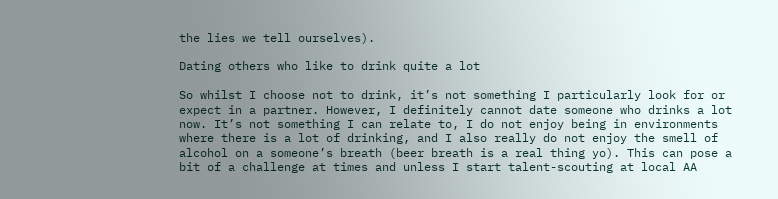the lies we tell ourselves).

Dating others who like to drink quite a lot

So whilst I choose not to drink, it’s not something I particularly look for or expect in a partner. However, I definitely cannot date someone who drinks a lot now. It’s not something I can relate to, I do not enjoy being in environments where there is a lot of drinking, and I also really do not enjoy the smell of alcohol on a someone’s breath (beer breath is a real thing yo). This can pose a bit of a challenge at times and unless I start talent-scouting at local AA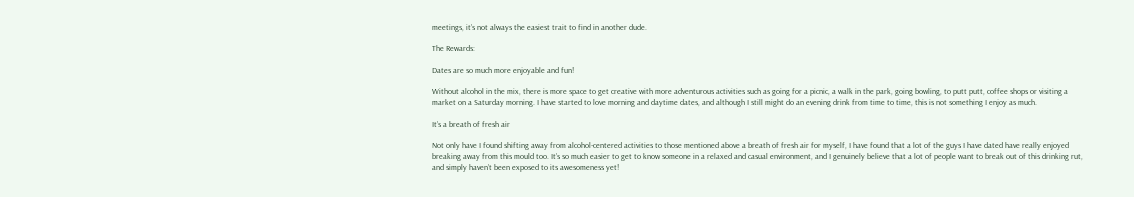meetings, it’s not always the easiest trait to find in another dude.

The Rewards:

Dates are so much more enjoyable and fun!

Without alcohol in the mix, there is more space to get creative with more adventurous activities such as going for a picnic, a walk in the park, going bowling, to putt putt, coffee shops or visiting a market on a Saturday morning. I have started to love morning and daytime dates, and although I still might do an evening drink from time to time, this is not something I enjoy as much.

It’s a breath of fresh air

Not only have I found shifting away from alcohol-centered activities to those mentioned above a breath of fresh air for myself, I have found that a lot of the guys I have dated have really enjoyed breaking away from this mould too. It’s so much easier to get to know someone in a relaxed and casual environment, and I genuinely believe that a lot of people want to break out of this drinking rut, and simply haven’t been exposed to its awesomeness yet!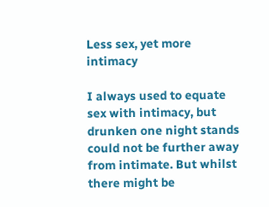Less sex, yet more intimacy

I always used to equate sex with intimacy, but drunken one night stands could not be further away from intimate. But whilst there might be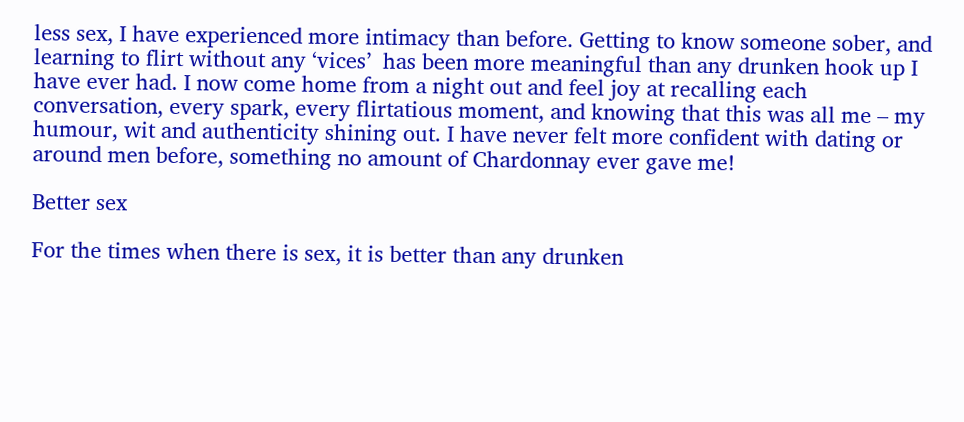less sex, I have experienced more intimacy than before. Getting to know someone sober, and learning to flirt without any ‘vices’  has been more meaningful than any drunken hook up I have ever had. I now come home from a night out and feel joy at recalling each conversation, every spark, every flirtatious moment, and knowing that this was all me – my humour, wit and authenticity shining out. I have never felt more confident with dating or around men before, something no amount of Chardonnay ever gave me!

Better sex

For the times when there is sex, it is better than any drunken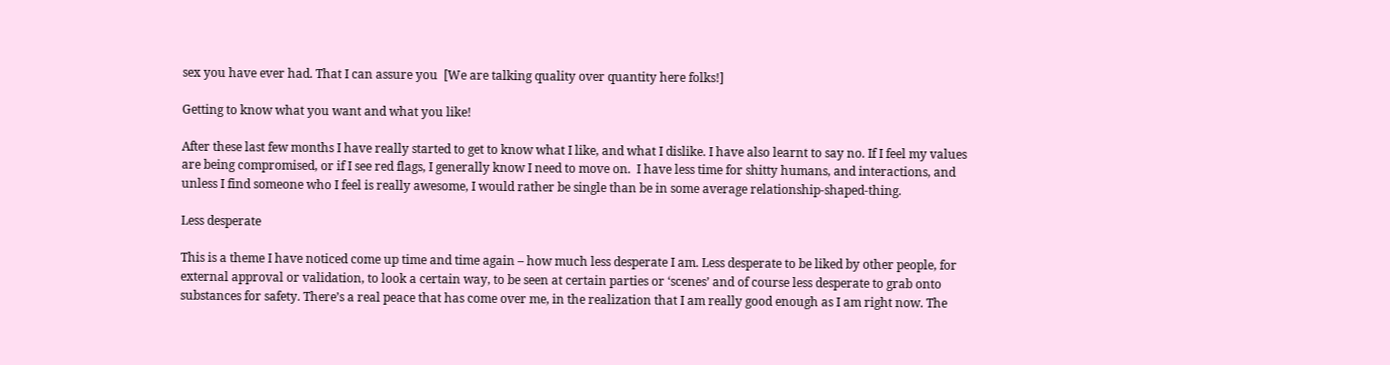sex you have ever had. That I can assure you  [We are talking quality over quantity here folks!]

Getting to know what you want and what you like!

After these last few months I have really started to get to know what I like, and what I dislike. I have also learnt to say no. If I feel my values are being compromised, or if I see red flags, I generally know I need to move on.  I have less time for shitty humans, and interactions, and unless I find someone who I feel is really awesome, I would rather be single than be in some average relationship-shaped-thing.

Less desperate

This is a theme I have noticed come up time and time again – how much less desperate I am. Less desperate to be liked by other people, for external approval or validation, to look a certain way, to be seen at certain parties or ‘scenes’ and of course less desperate to grab onto substances for safety. There’s a real peace that has come over me, in the realization that I am really good enough as I am right now. The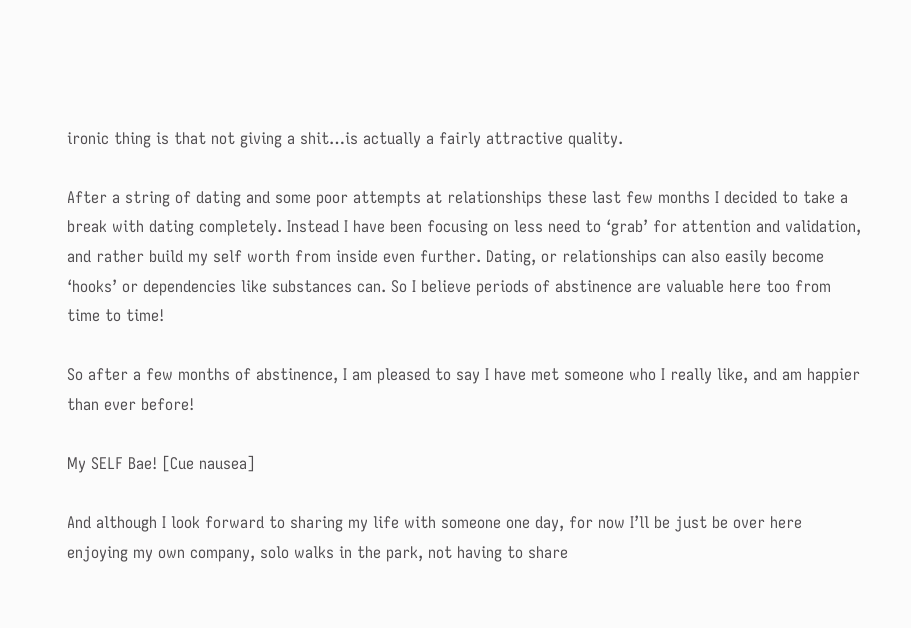ironic thing is that not giving a shit…is actually a fairly attractive quality.

After a string of dating and some poor attempts at relationships these last few months I decided to take a break with dating completely. Instead I have been focusing on less need to ‘grab’ for attention and validation, and rather build my self worth from inside even further. Dating, or relationships can also easily become ‘hooks’ or dependencies like substances can. So I believe periods of abstinence are valuable here too from time to time!

So after a few months of abstinence, I am pleased to say I have met someone who I really like, and am happier than ever before!

My SELF Bae! [Cue nausea]

And although I look forward to sharing my life with someone one day, for now I’ll be just be over here enjoying my own company, solo walks in the park, not having to share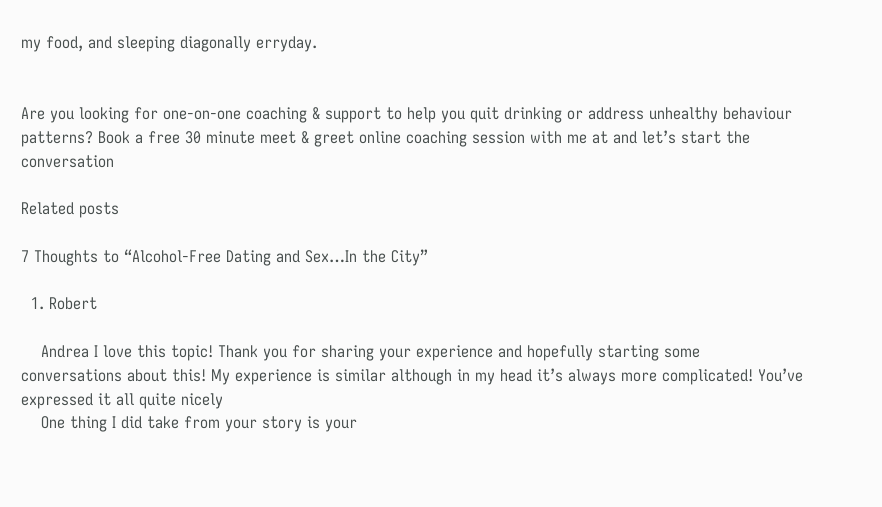my food, and sleeping diagonally erryday.


Are you looking for one-on-one coaching & support to help you quit drinking or address unhealthy behaviour patterns? Book a free 30 minute meet & greet online coaching session with me at and let’s start the conversation

Related posts

7 Thoughts to “Alcohol-Free Dating and Sex…In the City”

  1. Robert

    Andrea I love this topic! Thank you for sharing your experience and hopefully starting some conversations about this! My experience is similar although in my head it’s always more complicated! You’ve expressed it all quite nicely
    One thing I did take from your story is your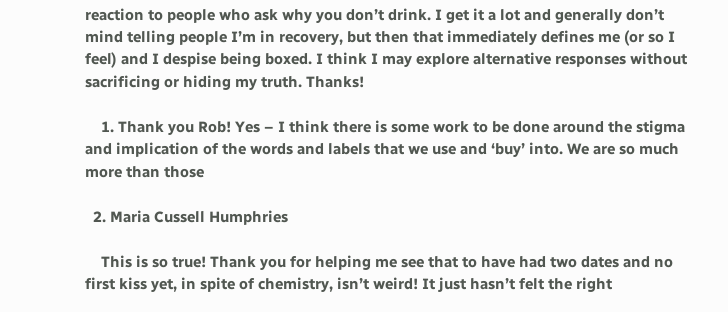reaction to people who ask why you don’t drink. I get it a lot and generally don’t mind telling people I’m in recovery, but then that immediately defines me (or so I feel) and I despise being boxed. I think I may explore alternative responses without sacrificing or hiding my truth. Thanks!

    1. Thank you Rob! Yes – I think there is some work to be done around the stigma and implication of the words and labels that we use and ‘buy’ into. We are so much more than those

  2. Maria Cussell Humphries

    This is so true! Thank you for helping me see that to have had two dates and no first kiss yet, in spite of chemistry, isn’t weird! It just hasn’t felt the right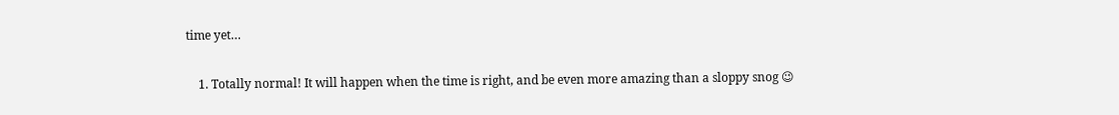time yet…

    1. Totally normal! It will happen when the time is right, and be even more amazing than a sloppy snog 😉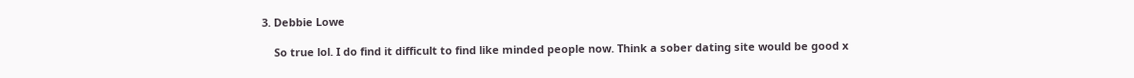3. Debbie Lowe

    So true lol. I do find it difficult to find like minded people now. Think a sober dating site would be good x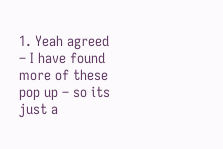1. Yeah agreed – I have found more of these pop up – so its just a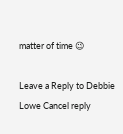matter of time 😉

Leave a Reply to Debbie Lowe Cancel reply